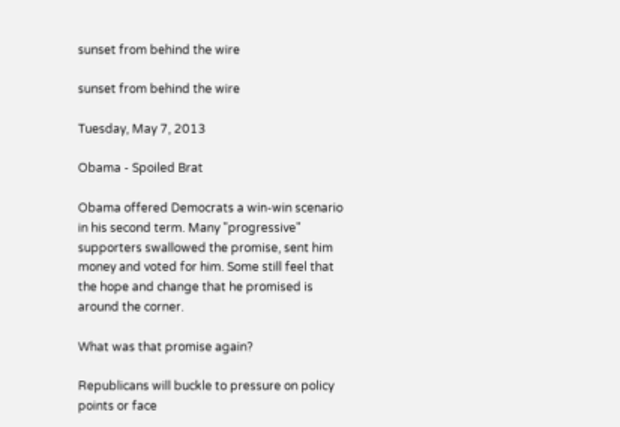sunset from behind the wire

sunset from behind the wire

Tuesday, May 7, 2013

Obama - Spoiled Brat

Obama offered Democrats a win-win scenario in his second term. Many "progressive" supporters swallowed the promise, sent him money and voted for him. Some still feel that the hope and change that he promised is around the corner.

What was that promise again?

Republicans will buckle to pressure on policy
points or face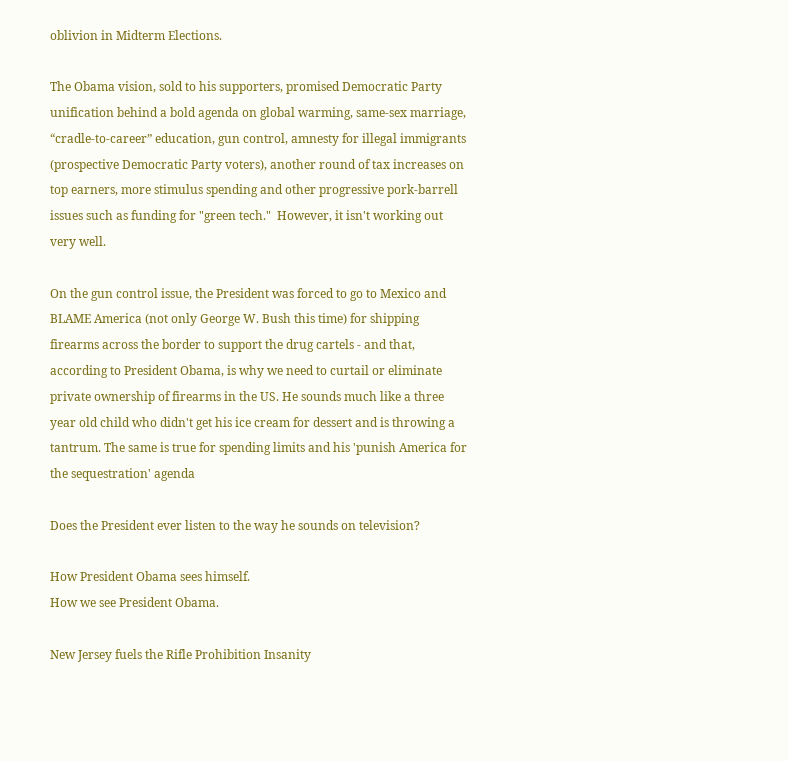oblivion in Midterm Elections.

The Obama vision, sold to his supporters, promised Democratic Party unification behind a bold agenda on global warming, same-sex marriage, “cradle-to-career” education, gun control, amnesty for illegal immigrants (prospective Democratic Party voters), another round of tax increases on top earners, more stimulus spending and other progressive pork-barrell issues such as funding for "green tech."  However, it isn't working out very well.

On the gun control issue, the President was forced to go to Mexico and BLAME America (not only George W. Bush this time) for shipping firearms across the border to support the drug cartels - and that, according to President Obama, is why we need to curtail or eliminate private ownership of firearms in the US. He sounds much like a three year old child who didn't get his ice cream for dessert and is throwing a tantrum. The same is true for spending limits and his 'punish America for the sequestration' agenda

Does the President ever listen to the way he sounds on television?

How President Obama sees himself.
How we see President Obama.

New Jersey fuels the Rifle Prohibition Insanity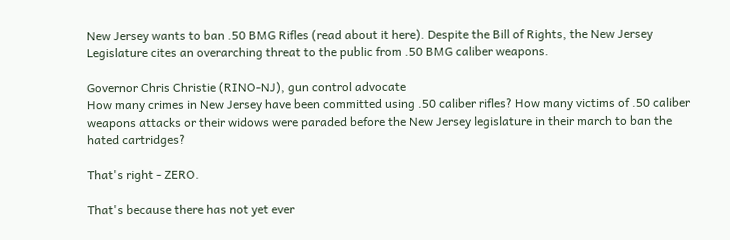New Jersey wants to ban .50 BMG Rifles (read about it here). Despite the Bill of Rights, the New Jersey Legislature cites an overarching threat to the public from .50 BMG caliber weapons.

Governor Chris Christie (RINO-NJ), gun control advocate
How many crimes in New Jersey have been committed using .50 caliber rifles? How many victims of .50 caliber weapons attacks or their widows were paraded before the New Jersey legislature in their march to ban the hated cartridges?

That's right - ZERO.

That's because there has not yet ever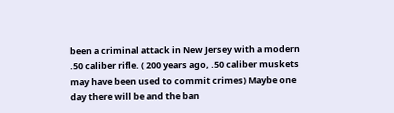been a criminal attack in New Jersey with a modern .50 caliber rifle. ( 200 years ago, .50 caliber muskets may have been used to commit crimes) Maybe one day there will be and the ban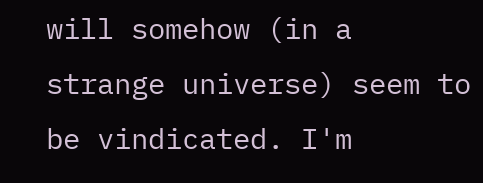will somehow (in a strange universe) seem to be vindicated. I'm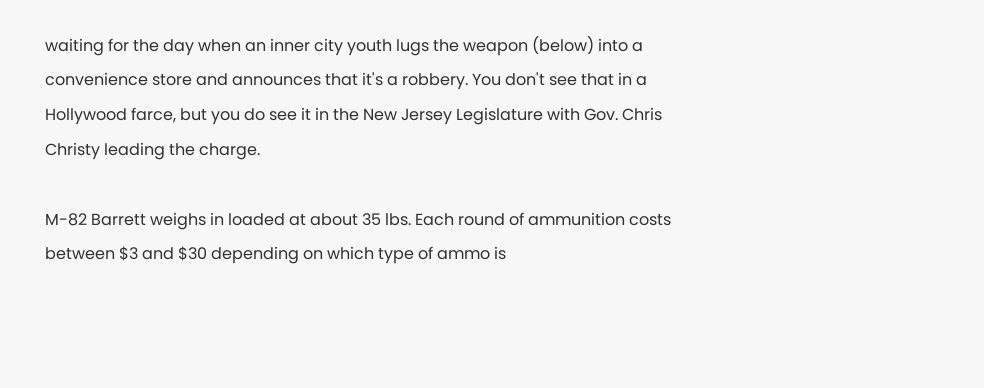waiting for the day when an inner city youth lugs the weapon (below) into a convenience store and announces that it's a robbery. You don't see that in a Hollywood farce, but you do see it in the New Jersey Legislature with Gov. Chris Christy leading the charge.

M-82 Barrett weighs in loaded at about 35 lbs. Each round of ammunition costs
between $3 and $30 depending on which type of ammo is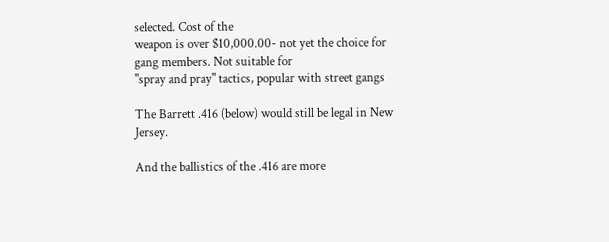selected. Cost of the
weapon is over $10,000.00- not yet the choice for gang members. Not suitable for
"spray and pray" tactics, popular with street gangs

The Barrett .416 (below) would still be legal in New Jersey.

And the ballistics of the .416 are more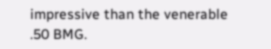impressive than the venerable .50 BMG.